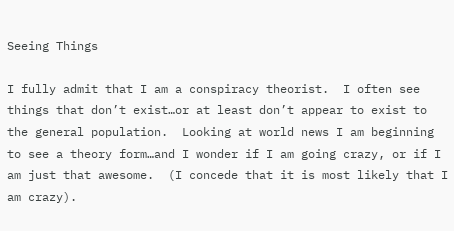Seeing Things

I fully admit that I am a conspiracy theorist.  I often see things that don’t exist…or at least don’t appear to exist to the general population.  Looking at world news I am beginning to see a theory form…and I wonder if I am going crazy, or if I am just that awesome.  (I concede that it is most likely that I am crazy).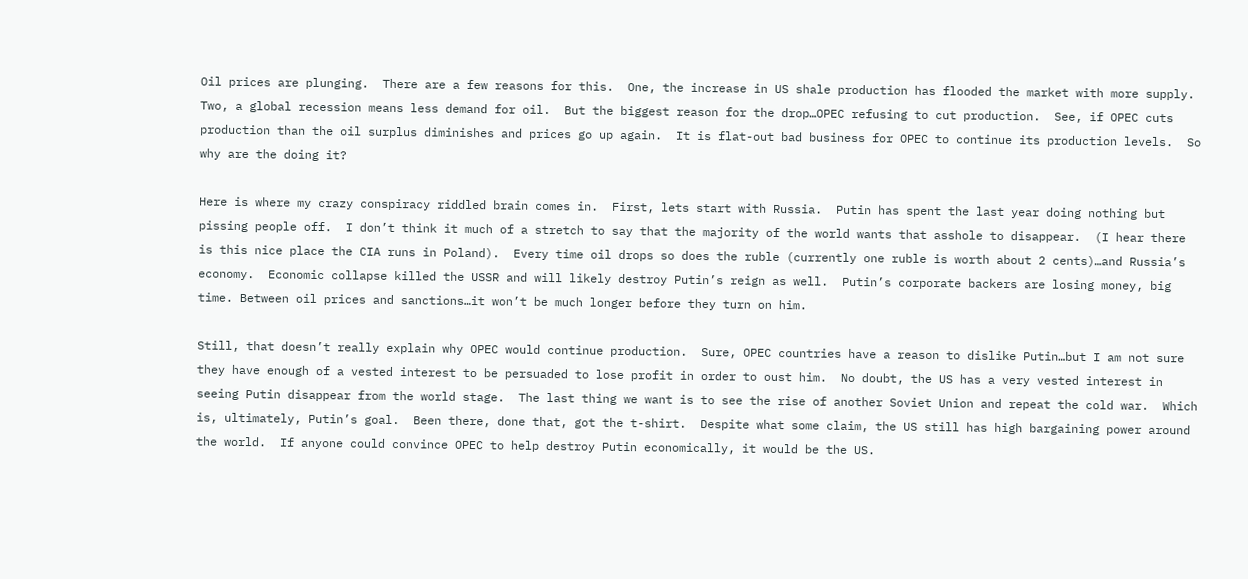Oil prices are plunging.  There are a few reasons for this.  One, the increase in US shale production has flooded the market with more supply.  Two, a global recession means less demand for oil.  But the biggest reason for the drop…OPEC refusing to cut production.  See, if OPEC cuts production than the oil surplus diminishes and prices go up again.  It is flat-out bad business for OPEC to continue its production levels.  So why are the doing it?

Here is where my crazy conspiracy riddled brain comes in.  First, lets start with Russia.  Putin has spent the last year doing nothing but pissing people off.  I don’t think it much of a stretch to say that the majority of the world wants that asshole to disappear.  (I hear there is this nice place the CIA runs in Poland).  Every time oil drops so does the ruble (currently one ruble is worth about 2 cents)…and Russia’s economy.  Economic collapse killed the USSR and will likely destroy Putin’s reign as well.  Putin’s corporate backers are losing money, big time. Between oil prices and sanctions…it won’t be much longer before they turn on him.

Still, that doesn’t really explain why OPEC would continue production.  Sure, OPEC countries have a reason to dislike Putin…but I am not sure they have enough of a vested interest to be persuaded to lose profit in order to oust him.  No doubt, the US has a very vested interest in seeing Putin disappear from the world stage.  The last thing we want is to see the rise of another Soviet Union and repeat the cold war.  Which is, ultimately, Putin’s goal.  Been there, done that, got the t-shirt.  Despite what some claim, the US still has high bargaining power around the world.  If anyone could convince OPEC to help destroy Putin economically, it would be the US.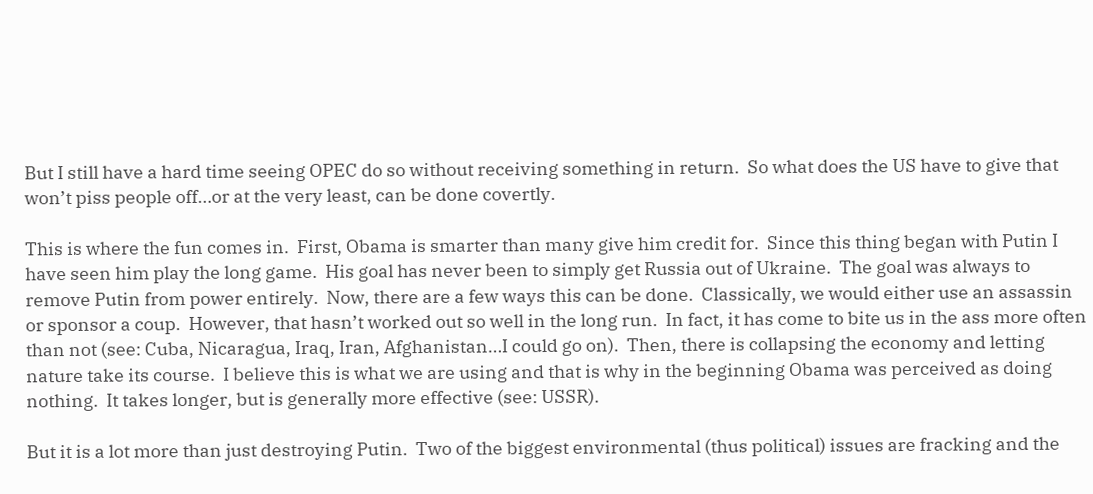But I still have a hard time seeing OPEC do so without receiving something in return.  So what does the US have to give that won’t piss people off…or at the very least, can be done covertly.

This is where the fun comes in.  First, Obama is smarter than many give him credit for.  Since this thing began with Putin I have seen him play the long game.  His goal has never been to simply get Russia out of Ukraine.  The goal was always to remove Putin from power entirely.  Now, there are a few ways this can be done.  Classically, we would either use an assassin or sponsor a coup.  However, that hasn’t worked out so well in the long run.  In fact, it has come to bite us in the ass more often than not (see: Cuba, Nicaragua, Iraq, Iran, Afghanistan…I could go on).  Then, there is collapsing the economy and letting nature take its course.  I believe this is what we are using and that is why in the beginning Obama was perceived as doing nothing.  It takes longer, but is generally more effective (see: USSR).

But it is a lot more than just destroying Putin.  Two of the biggest environmental (thus political) issues are fracking and the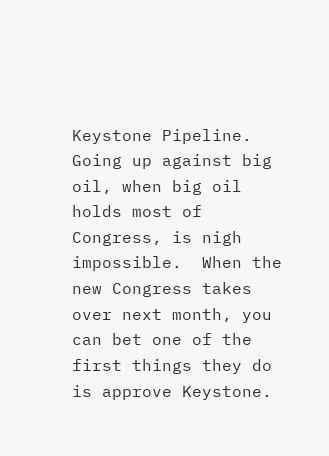Keystone Pipeline.  Going up against big oil, when big oil holds most of Congress, is nigh impossible.  When the new Congress takes over next month, you can bet one of the first things they do is approve Keystone.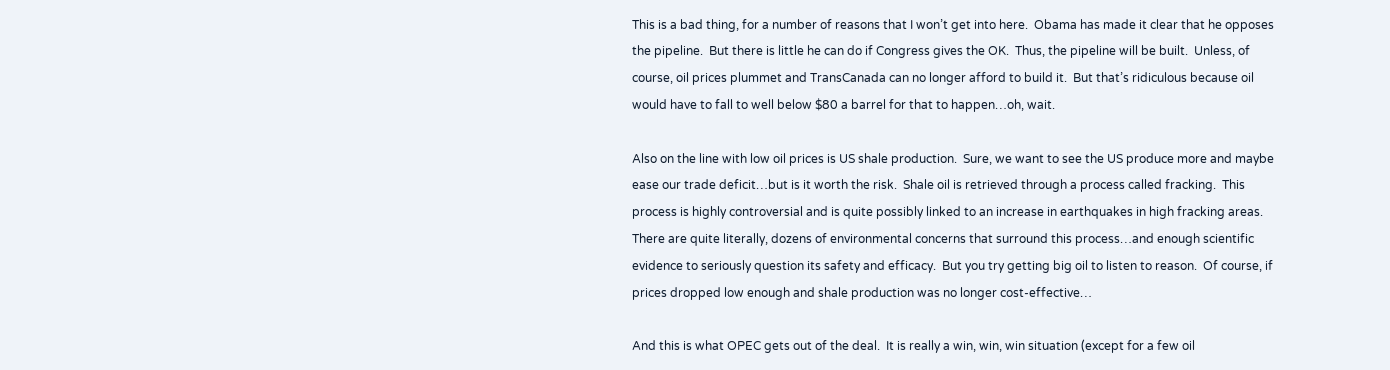This is a bad thing, for a number of reasons that I won’t get into here.  Obama has made it clear that he opposes the pipeline.  But there is little he can do if Congress gives the OK.  Thus, the pipeline will be built.  Unless, of course, oil prices plummet and TransCanada can no longer afford to build it.  But that’s ridiculous because oil would have to fall to well below $80 a barrel for that to happen…oh, wait.

Also on the line with low oil prices is US shale production.  Sure, we want to see the US produce more and maybe ease our trade deficit…but is it worth the risk.  Shale oil is retrieved through a process called fracking.  This process is highly controversial and is quite possibly linked to an increase in earthquakes in high fracking areas.  There are quite literally, dozens of environmental concerns that surround this process…and enough scientific evidence to seriously question its safety and efficacy.  But you try getting big oil to listen to reason.  Of course, if prices dropped low enough and shale production was no longer cost-effective…

And this is what OPEC gets out of the deal.  It is really a win, win, win situation (except for a few oil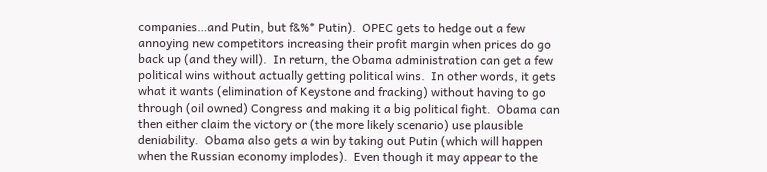companies…and Putin, but f&%* Putin).  OPEC gets to hedge out a few annoying new competitors increasing their profit margin when prices do go back up (and they will).  In return, the Obama administration can get a few political wins without actually getting political wins.  In other words, it gets what it wants (elimination of Keystone and fracking) without having to go through (oil owned) Congress and making it a big political fight.  Obama can then either claim the victory or (the more likely scenario) use plausible deniability.  Obama also gets a win by taking out Putin (which will happen when the Russian economy implodes).  Even though it may appear to the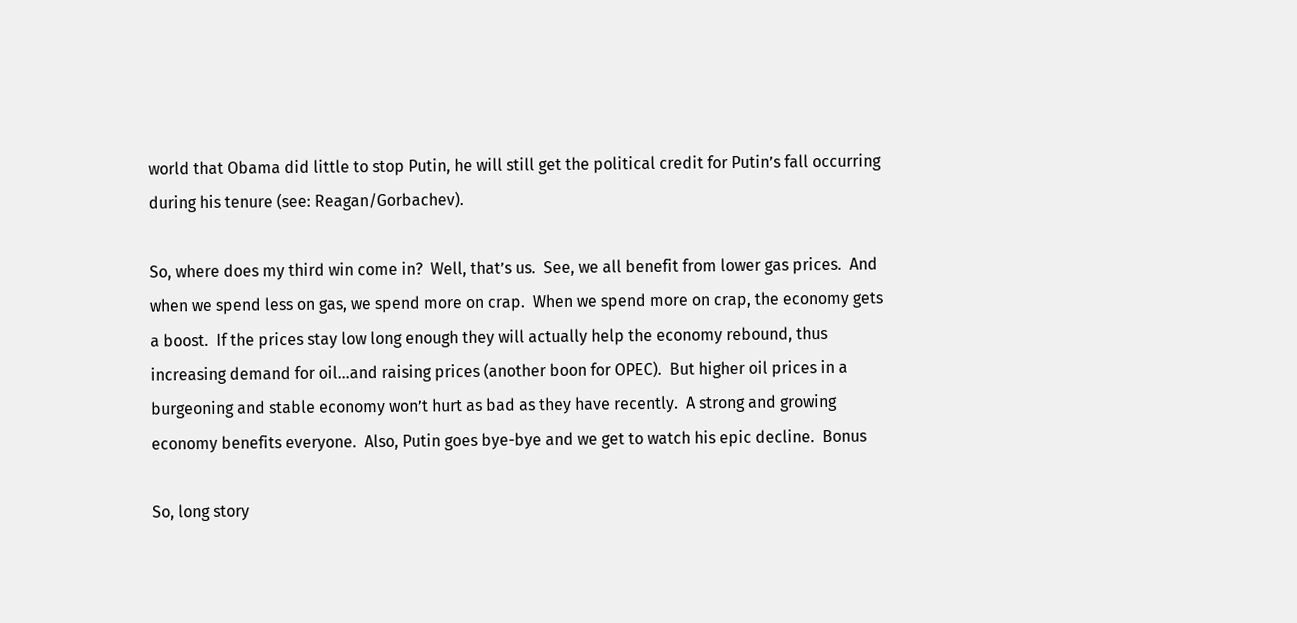world that Obama did little to stop Putin, he will still get the political credit for Putin’s fall occurring during his tenure (see: Reagan/Gorbachev).

So, where does my third win come in?  Well, that’s us.  See, we all benefit from lower gas prices.  And when we spend less on gas, we spend more on crap.  When we spend more on crap, the economy gets a boost.  If the prices stay low long enough they will actually help the economy rebound, thus increasing demand for oil…and raising prices (another boon for OPEC).  But higher oil prices in a burgeoning and stable economy won’t hurt as bad as they have recently.  A strong and growing economy benefits everyone.  Also, Putin goes bye-bye and we get to watch his epic decline.  Bonus

So, long story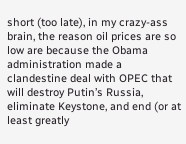short (too late), in my crazy-ass brain, the reason oil prices are so low are because the Obama administration made a clandestine deal with OPEC that will destroy Putin’s Russia, eliminate Keystone, and end (or at least greatly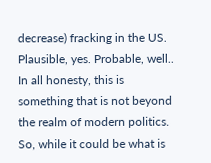decrease) fracking in the US.  Plausible, yes. Probable, well..  In all honesty, this is something that is not beyond the realm of modern politics.  So, while it could be what is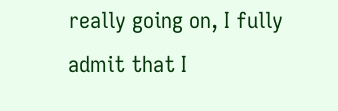really going on, I fully admit that I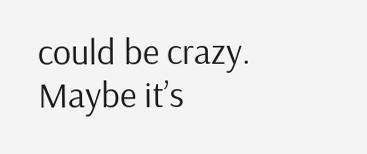could be crazy.  Maybe it’s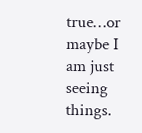true…or maybe I am just seeing things.